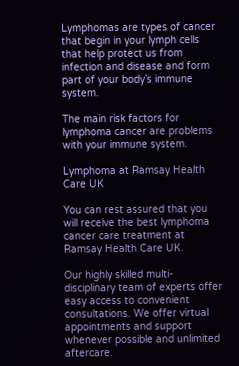Lymphomas are types of cancer that begin in your lymph cells that help protect us from infection and disease and form part of your body’s immune system.

The main risk factors for lymphoma cancer are problems with your immune system.

Lymphoma at Ramsay Health Care UK

You can rest assured that you will receive the best lymphoma cancer care treatment at Ramsay Health Care UK.

Our highly skilled multi-disciplinary team of experts offer easy access to convenient consultations. We offer virtual appointments and support whenever possible and unlimited aftercare.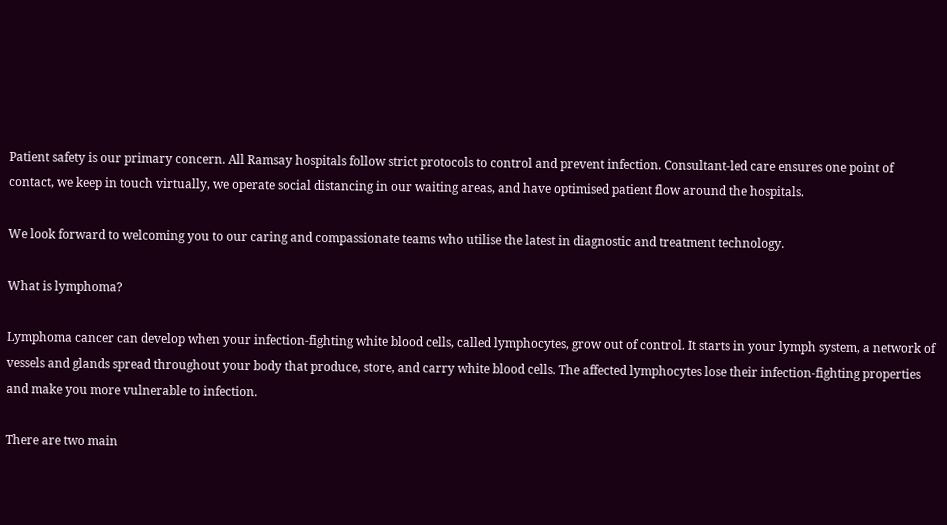Patient safety is our primary concern. All Ramsay hospitals follow strict protocols to control and prevent infection. Consultant-led care ensures one point of contact, we keep in touch virtually, we operate social distancing in our waiting areas, and have optimised patient flow around the hospitals.

We look forward to welcoming you to our caring and compassionate teams who utilise the latest in diagnostic and treatment technology.

What is lymphoma?

Lymphoma cancer can develop when your infection-fighting white blood cells, called lymphocytes, grow out of control. It starts in your lymph system, a network of vessels and glands spread throughout your body that produce, store, and carry white blood cells. The affected lymphocytes lose their infection-fighting properties and make you more vulnerable to infection.

There are two main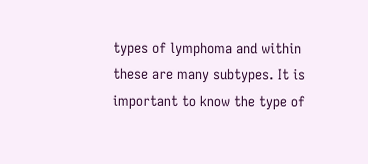types of lymphoma and within these are many subtypes. It is important to know the type of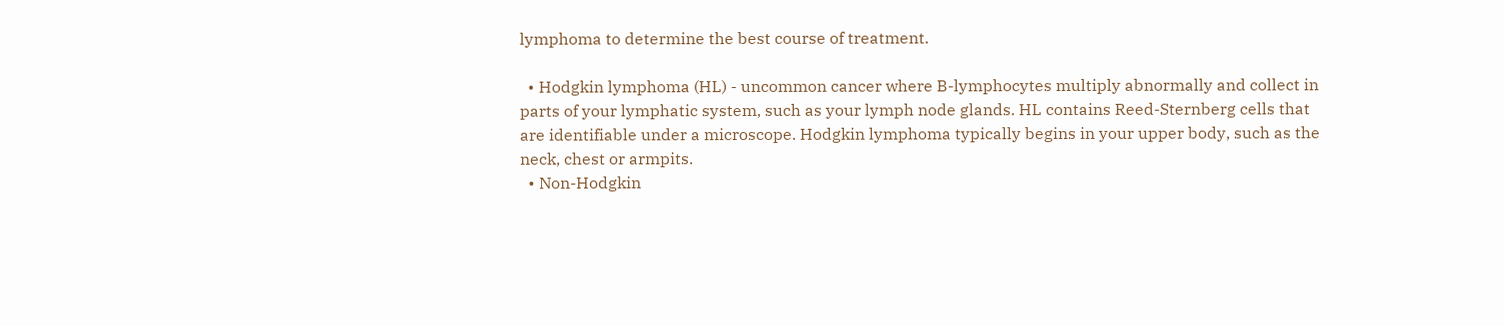lymphoma to determine the best course of treatment.

  • Hodgkin lymphoma (HL) - uncommon cancer where B-lymphocytes multiply abnormally and collect in parts of your lymphatic system, such as your lymph node glands. HL contains Reed-Sternberg cells that are identifiable under a microscope. Hodgkin lymphoma typically begins in your upper body, such as the neck, chest or armpits.
  • Non-Hodgkin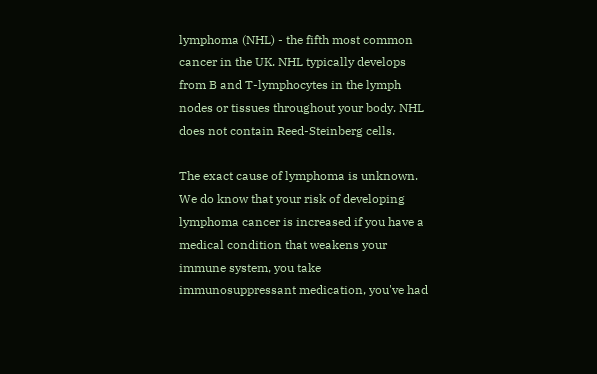lymphoma (NHL) - the fifth most common cancer in the UK. NHL typically develops from B and T-lymphocytes in the lymph nodes or tissues throughout your body. NHL does not contain Reed-Steinberg cells.

The exact cause of lymphoma is unknown. We do know that your risk of developing lymphoma cancer is increased if you have a medical condition that weakens your immune system, you take immunosuppressant medication, you've had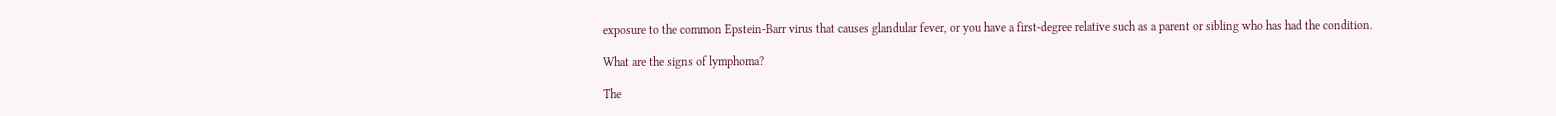exposure to the common Epstein-Barr virus that causes glandular fever, or you have a first-degree relative such as a parent or sibling who has had the condition.

What are the signs of lymphoma?

The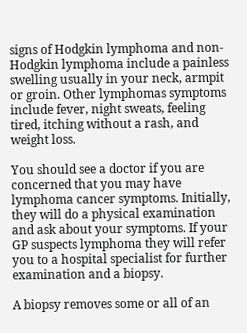signs of Hodgkin lymphoma and non-Hodgkin lymphoma include a painless swelling usually in your neck, armpit or groin. Other lymphomas symptoms include fever, night sweats, feeling tired, itching without a rash, and weight loss.

You should see a doctor if you are concerned that you may have lymphoma cancer symptoms. Initially, they will do a physical examination and ask about your symptoms. If your GP suspects lymphoma they will refer you to a hospital specialist for further examination and a biopsy.

A biopsy removes some or all of an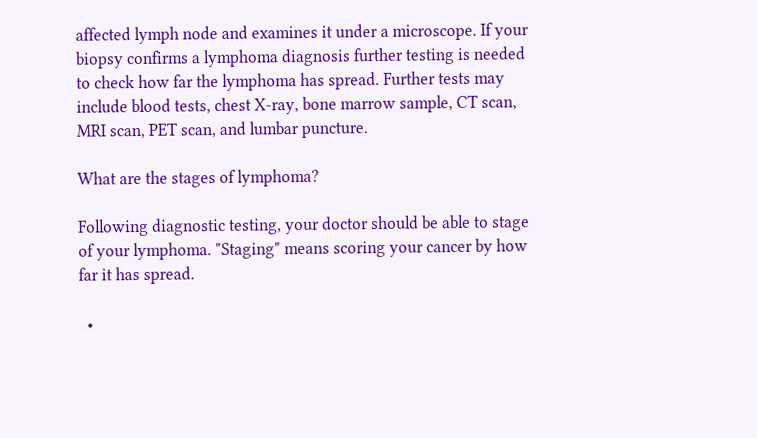affected lymph node and examines it under a microscope. If your biopsy confirms a lymphoma diagnosis further testing is needed to check how far the lymphoma has spread. Further tests may include blood tests, chest X-ray, bone marrow sample, CT scan, MRI scan, PET scan, and lumbar puncture.

What are the stages of lymphoma?

Following diagnostic testing, your doctor should be able to stage of your lymphoma. "Staging" means scoring your cancer by how far it has spread.

  •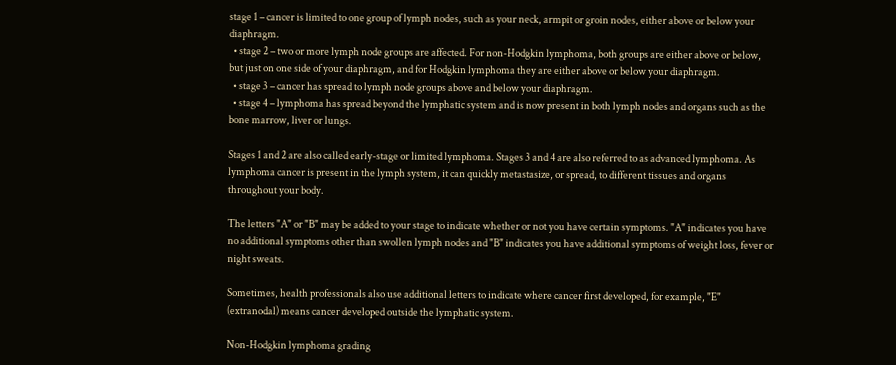stage 1 – cancer is limited to one group of lymph nodes, such as your neck, armpit or groin nodes, either above or below your diaphragm.
  • stage 2 – two or more lymph node groups are affected. For non-Hodgkin lymphoma, both groups are either above or below, but just on one side of your diaphragm, and for Hodgkin lymphoma they are either above or below your diaphragm.
  • stage 3 – cancer has spread to lymph node groups above and below your diaphragm.
  • stage 4 – lymphoma has spread beyond the lymphatic system and is now present in both lymph nodes and organs such as the bone marrow, liver or lungs.

Stages 1 and 2 are also called early-stage or limited lymphoma. Stages 3 and 4 are also referred to as advanced lymphoma. As lymphoma cancer is present in the lymph system, it can quickly metastasize, or spread, to different tissues and organs throughout your body.

The letters "A" or "B" may be added to your stage to indicate whether or not you have certain symptoms. "A" indicates you have no additional symptoms other than swollen lymph nodes and "B" indicates you have additional symptoms of weight loss, fever or night sweats.

Sometimes, health professionals also use additional letters to indicate where cancer first developed, for example, "E" (extranodal) means cancer developed outside the lymphatic system.

Non-Hodgkin lymphoma grading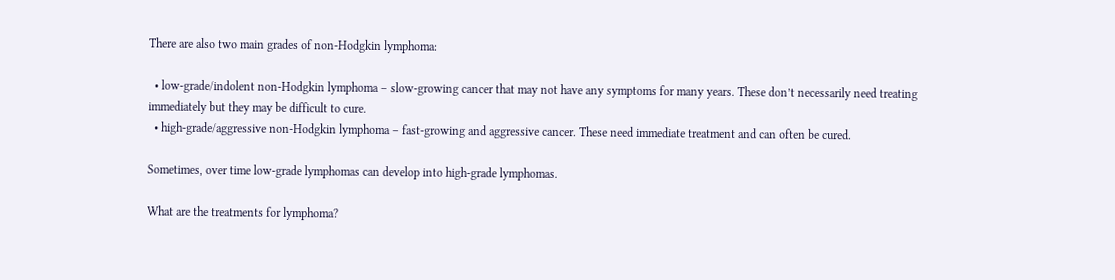There are also two main grades of non-Hodgkin lymphoma:

  • low-grade/indolent non-Hodgkin lymphoma – slow-growing cancer that may not have any symptoms for many years. These don’t necessarily need treating immediately but they may be difficult to cure.
  • high-grade/aggressive non-Hodgkin lymphoma – fast-growing and aggressive cancer. These need immediate treatment and can often be cured.

Sometimes, over time low-grade lymphomas can develop into high-grade lymphomas.

What are the treatments for lymphoma?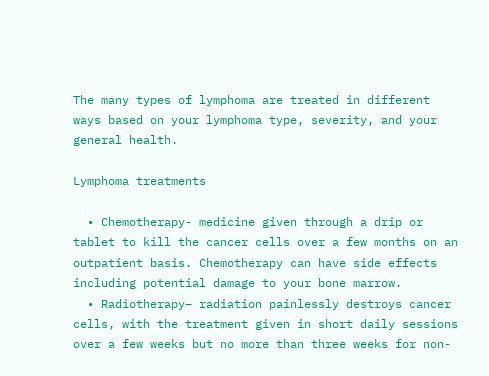The many types of lymphoma are treated in different ways based on your lymphoma type, severity, and your general health.

Lymphoma treatments

  • Chemotherapy- medicine given through a drip or tablet to kill the cancer cells over a few months on an outpatient basis. Chemotherapy can have side effects including potential damage to your bone marrow.
  • Radiotherapy– radiation painlessly destroys cancer cells, with the treatment given in short daily sessions over a few weeks but no more than three weeks for non-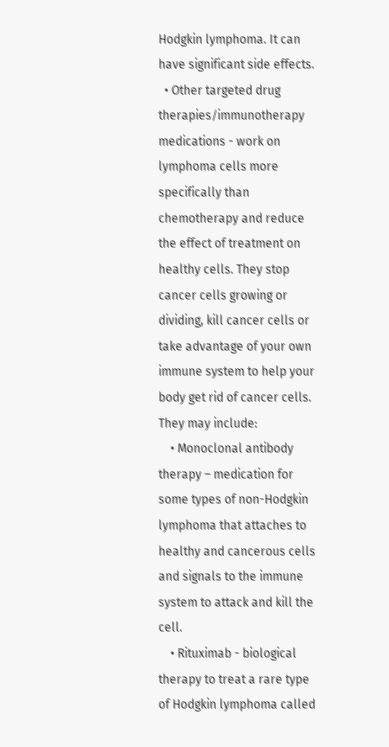Hodgkin lymphoma. It can have significant side effects.
  • Other targeted drug therapies/immunotherapy medications - work on lymphoma cells more specifically than chemotherapy and reduce the effect of treatment on healthy cells. They stop cancer cells growing or dividing, kill cancer cells or take advantage of your own immune system to help your body get rid of cancer cells. They may include:
    • Monoclonal antibody therapy – medication for some types of non-Hodgkin lymphoma that attaches to healthy and cancerous cells and signals to the immune system to attack and kill the cell.
    • Rituximab - biological therapy to treat a rare type of Hodgkin lymphoma called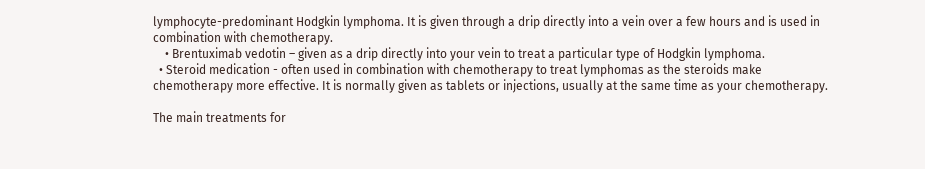lymphocyte-predominant Hodgkin lymphoma. It is given through a drip directly into a vein over a few hours and is used in combination with chemotherapy.
    • Brentuximab vedotin – given as a drip directly into your vein to treat a particular type of Hodgkin lymphoma.
  • Steroid medication - often used in combination with chemotherapy to treat lymphomas as the steroids make chemotherapy more effective. It is normally given as tablets or injections, usually at the same time as your chemotherapy.

The main treatments for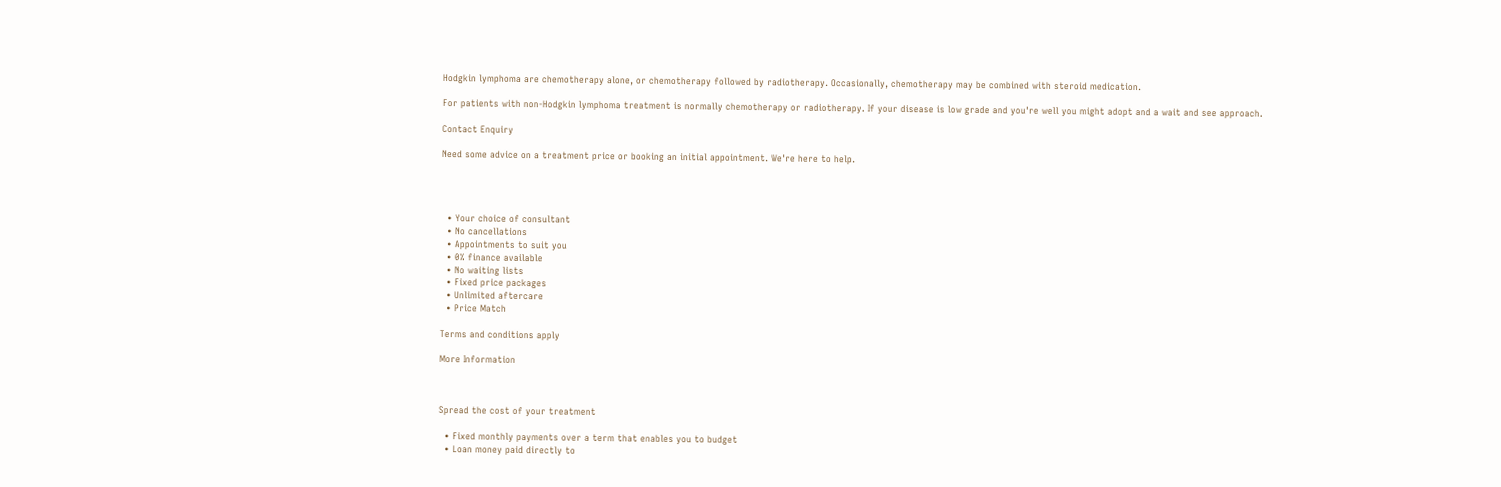Hodgkin lymphoma are chemotherapy alone, or chemotherapy followed by radiotherapy. Occasionally, chemotherapy may be combined with steroid medication.

For patients with non-Hodgkin lymphoma treatment is normally chemotherapy or radiotherapy. If your disease is low grade and you're well you might adopt and a wait and see approach.

Contact Enquiry

Need some advice on a treatment price or booking an initial appointment. We're here to help.




  • Your choice of consultant
  • No cancellations
  • Appointments to suit you
  • 0% finance available
  • No waiting lists
  • Fixed price packages
  • Unlimited aftercare
  • Price Match

Terms and conditions apply

More Information



Spread the cost of your treatment

  • Fixed monthly payments over a term that enables you to budget
  • Loan money paid directly to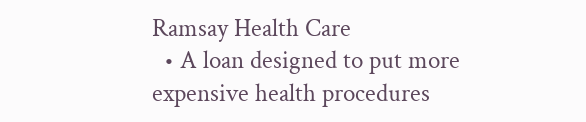Ramsay Health Care
  • A loan designed to put more expensive health procedures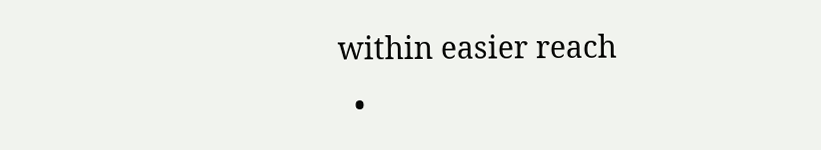within easier reach
  •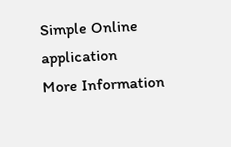Simple Online application
More Information